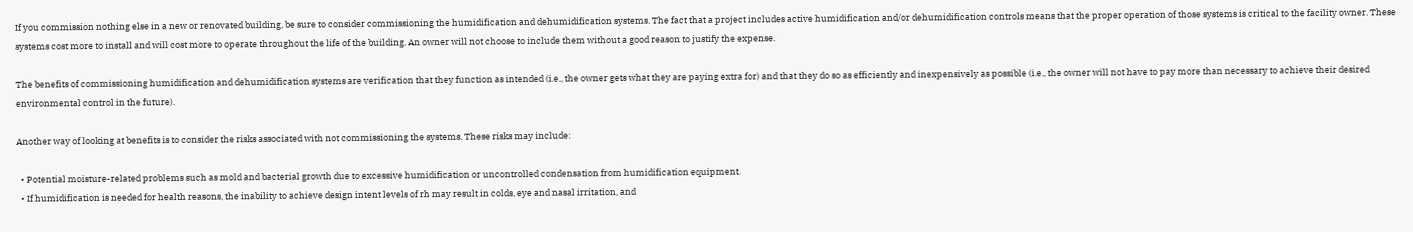If you commission nothing else in a new or renovated building, be sure to consider commissioning the humidification and dehumidification systems. The fact that a project includes active humidification and/or dehumidification controls means that the proper operation of those systems is critical to the facility owner. These systems cost more to install and will cost more to operate throughout the life of the building. An owner will not choose to include them without a good reason to justify the expense.

The benefits of commissioning humidification and dehumidification systems are verification that they function as intended (i.e., the owner gets what they are paying extra for) and that they do so as efficiently and inexpensively as possible (i.e., the owner will not have to pay more than necessary to achieve their desired environmental control in the future).

Another way of looking at benefits is to consider the risks associated with not commissioning the systems. These risks may include:

  • Potential moisture-related problems such as mold and bacterial growth due to excessive humidification or uncontrolled condensation from humidification equipment.
  • If humidification is needed for health reasons, the inability to achieve design intent levels of rh may result in colds, eye and nasal irritation, and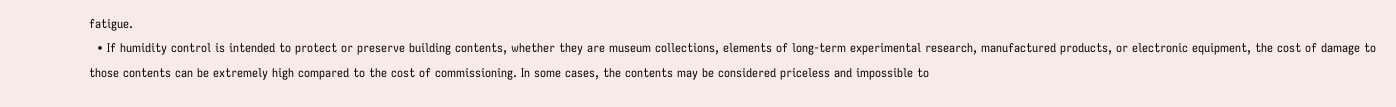fatigue.
  • If humidity control is intended to protect or preserve building contents, whether they are museum collections, elements of long-term experimental research, manufactured products, or electronic equipment, the cost of damage to those contents can be extremely high compared to the cost of commissioning. In some cases, the contents may be considered priceless and impossible to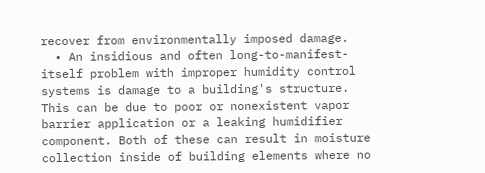recover from environmentally imposed damage.
  • An insidious and often long-to-manifest-itself problem with improper humidity control systems is damage to a building's structure. This can be due to poor or nonexistent vapor barrier application or a leaking humidifier component. Both of these can result in moisture collection inside of building elements where no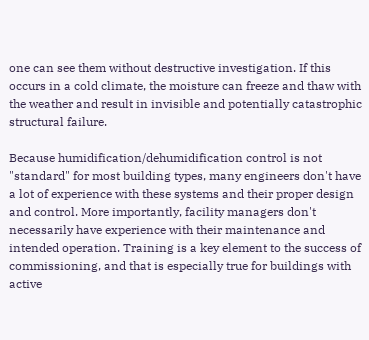one can see them without destructive investigation. If this occurs in a cold climate, the moisture can freeze and thaw with the weather and result in invisible and potentially catastrophic structural failure.

Because humidification/dehumidification control is not "standard" for most building types, many engineers don't have a lot of experience with these systems and their proper design and control. More importantly, facility managers don't necessarily have experience with their maintenance and intended operation. Training is a key element to the success of commissioning, and that is especially true for buildings with active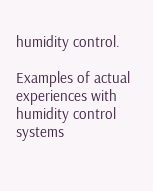humidity control.

Examples of actual experiences with humidity control systems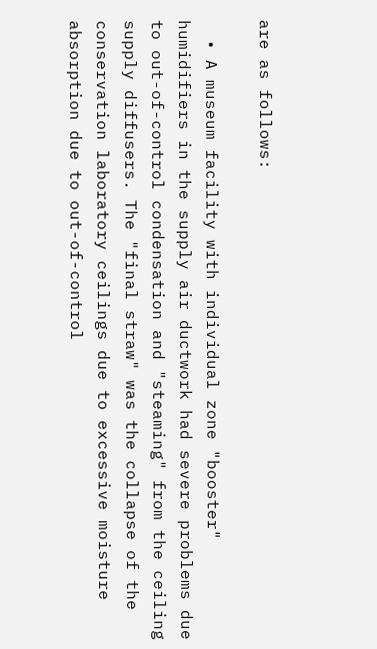are as follows:

  • A museum facility with individual zone "booster" humidifiers in the supply air ductwork had severe problems due to out-of-control condensation and "steaming" from the ceiling supply diffusers. The "final straw" was the collapse of the conservation laboratory ceilings due to excessive moisture absorption due to out-of-control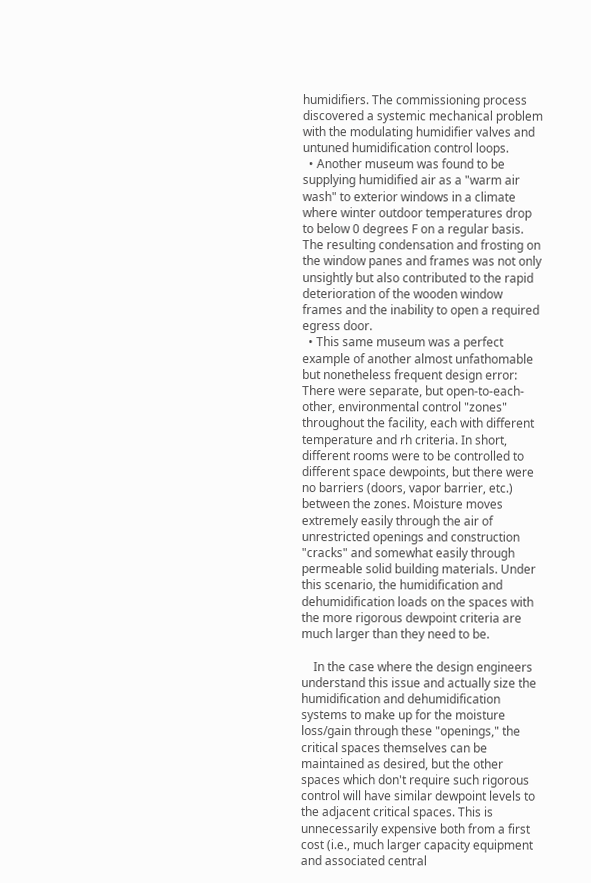humidifiers. The commissioning process discovered a systemic mechanical problem with the modulating humidifier valves and untuned humidification control loops.
  • Another museum was found to be supplying humidified air as a "warm air wash" to exterior windows in a climate where winter outdoor temperatures drop to below 0 degrees F on a regular basis. The resulting condensation and frosting on the window panes and frames was not only unsightly but also contributed to the rapid deterioration of the wooden window frames and the inability to open a required egress door.
  • This same museum was a perfect example of another almost unfathomable but nonetheless frequent design error: There were separate, but open-to-each-other, environmental control "zones" throughout the facility, each with different temperature and rh criteria. In short, different rooms were to be controlled to different space dewpoints, but there were no barriers (doors, vapor barrier, etc.) between the zones. Moisture moves extremely easily through the air of unrestricted openings and construction "cracks" and somewhat easily through permeable solid building materials. Under this scenario, the humidification and dehumidification loads on the spaces with the more rigorous dewpoint criteria are much larger than they need to be.

    In the case where the design engineers understand this issue and actually size the humidification and dehumidification systems to make up for the moisture loss/gain through these "openings," the critical spaces themselves can be maintained as desired, but the other spaces which don't require such rigorous control will have similar dewpoint levels to the adjacent critical spaces. This is unnecessarily expensive both from a first cost (i.e., much larger capacity equipment and associated central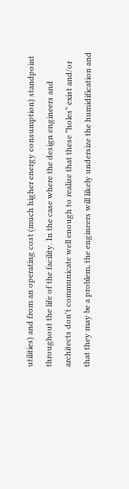utilities) and from an operating cost (much higher energy consumption) standpoint throughout the life of the facility. In the case where the design engineers and architects don't communicate well enough to realize that these "holes" exist and/or that they may be a problem, the engineers will likely undersize the humidification and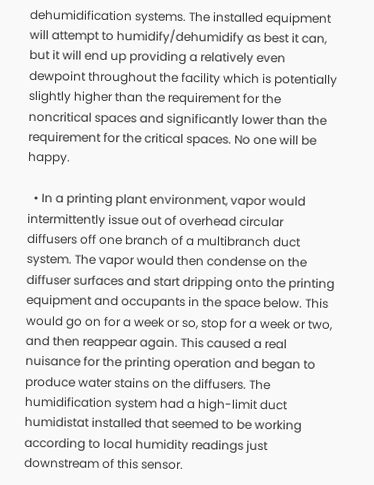dehumidification systems. The installed equipment will attempt to humidify/dehumidify as best it can, but it will end up providing a relatively even dewpoint throughout the facility which is potentially slightly higher than the requirement for the noncritical spaces and significantly lower than the requirement for the critical spaces. No one will be happy.

  • In a printing plant environment, vapor would intermittently issue out of overhead circular diffusers off one branch of a multibranch duct system. The vapor would then condense on the diffuser surfaces and start dripping onto the printing equipment and occupants in the space below. This would go on for a week or so, stop for a week or two, and then reappear again. This caused a real nuisance for the printing operation and began to produce water stains on the diffusers. The humidification system had a high-limit duct humidistat installed that seemed to be working according to local humidity readings just downstream of this sensor.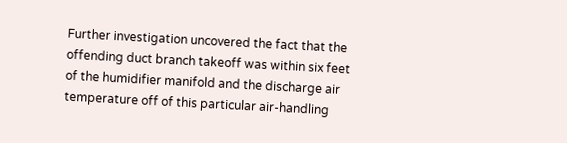Further investigation uncovered the fact that the offending duct branch takeoff was within six feet of the humidifier manifold and the discharge air temperature off of this particular air-handling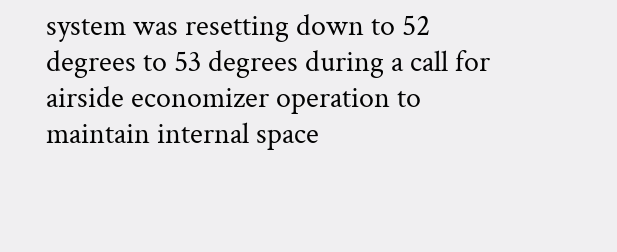system was resetting down to 52 degrees to 53 degrees during a call for airside economizer operation to maintain internal space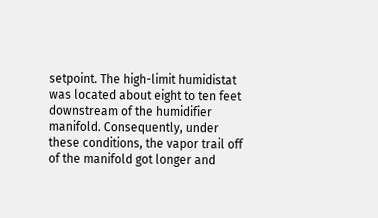setpoint. The high-limit humidistat was located about eight to ten feet downstream of the humidifier manifold. Consequently, under these conditions, the vapor trail off of the manifold got longer and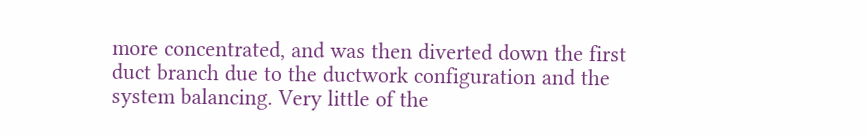more concentrated, and was then diverted down the first duct branch due to the ductwork configuration and the system balancing. Very little of the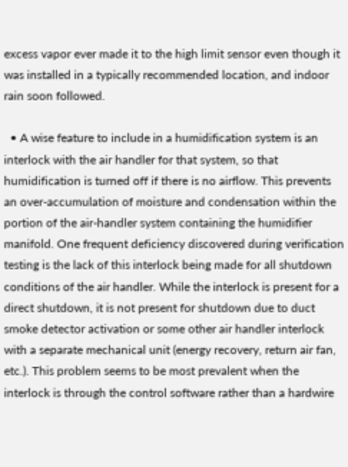excess vapor ever made it to the high limit sensor even though it was installed in a typically recommended location, and indoor rain soon followed.

  • A wise feature to include in a humidification system is an interlock with the air handler for that system, so that humidification is turned off if there is no airflow. This prevents an over-accumulation of moisture and condensation within the portion of the air-handler system containing the humidifier manifold. One frequent deficiency discovered during verification testing is the lack of this interlock being made for all shutdown conditions of the air handler. While the interlock is present for a direct shutdown, it is not present for shutdown due to duct smoke detector activation or some other air handler interlock with a separate mechanical unit (energy recovery, return air fan, etc.). This problem seems to be most prevalent when the interlock is through the control software rather than a hardwire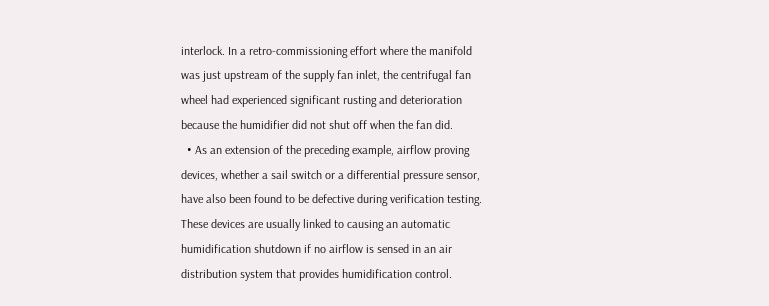interlock. In a retro-commissioning effort where the manifold was just upstream of the supply fan inlet, the centrifugal fan wheel had experienced significant rusting and deterioration because the humidifier did not shut off when the fan did.
  • As an extension of the preceding example, airflow proving devices, whether a sail switch or a differential pressure sensor, have also been found to be defective during verification testing. These devices are usually linked to causing an automatic humidification shutdown if no airflow is sensed in an air distribution system that provides humidification control.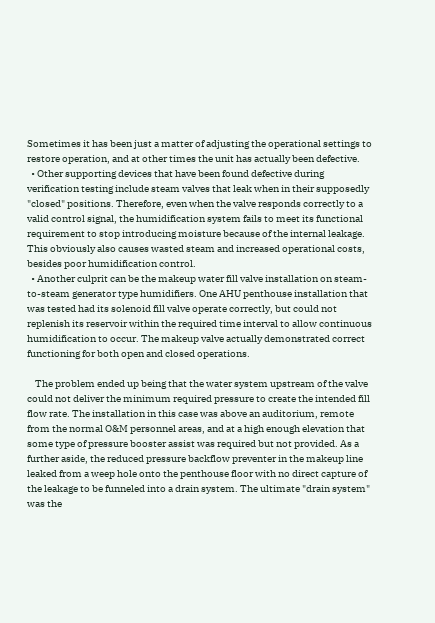Sometimes it has been just a matter of adjusting the operational settings to restore operation, and at other times the unit has actually been defective.
  • Other supporting devices that have been found defective during verification testing include steam valves that leak when in their supposedly "closed" positions. Therefore, even when the valve responds correctly to a valid control signal, the humidification system fails to meet its functional requirement to stop introducing moisture because of the internal leakage. This obviously also causes wasted steam and increased operational costs, besides poor humidification control.
  • Another culprit can be the makeup water fill valve installation on steam-to-steam generator type humidifiers. One AHU penthouse installation that was tested had its solenoid fill valve operate correctly, but could not replenish its reservoir within the required time interval to allow continuous humidification to occur. The makeup valve actually demonstrated correct functioning for both open and closed operations.

    The problem ended up being that the water system upstream of the valve could not deliver the minimum required pressure to create the intended fill flow rate. The installation in this case was above an auditorium, remote from the normal O&M personnel areas, and at a high enough elevation that some type of pressure booster assist was required but not provided. As a further aside, the reduced pressure backflow preventer in the makeup line leaked from a weep hole onto the penthouse floor with no direct capture of the leakage to be funneled into a drain system. The ultimate "drain system" was the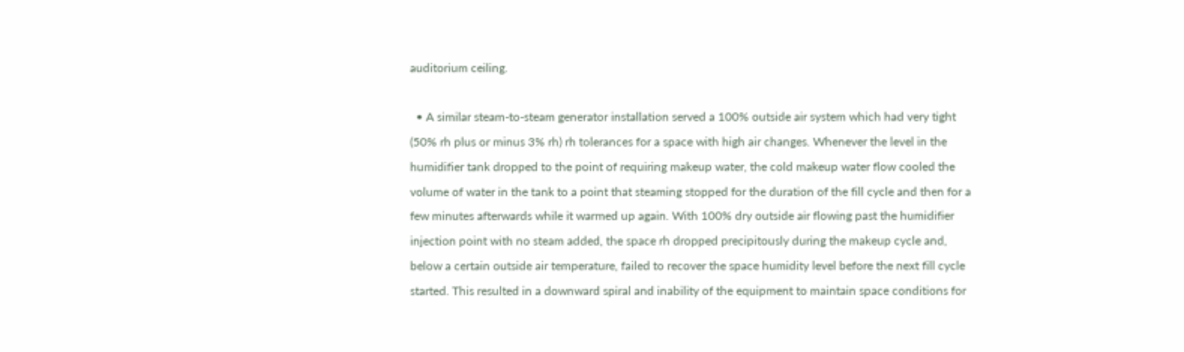auditorium ceiling.

  • A similar steam-to-steam generator installation served a 100% outside air system which had very tight (50% rh plus or minus 3% rh) rh tolerances for a space with high air changes. Whenever the level in the humidifier tank dropped to the point of requiring makeup water, the cold makeup water flow cooled the volume of water in the tank to a point that steaming stopped for the duration of the fill cycle and then for a few minutes afterwards while it warmed up again. With 100% dry outside air flowing past the humidifier injection point with no steam added, the space rh dropped precipitously during the makeup cycle and, below a certain outside air temperature, failed to recover the space humidity level before the next fill cycle started. This resulted in a downward spiral and inability of the equipment to maintain space conditions for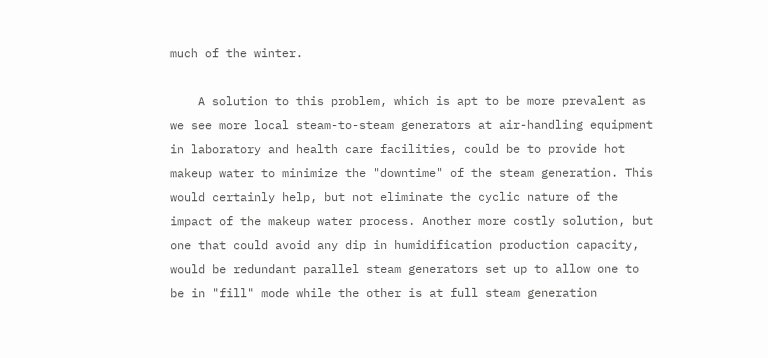much of the winter.

    A solution to this problem, which is apt to be more prevalent as we see more local steam-to-steam generators at air-handling equipment in laboratory and health care facilities, could be to provide hot makeup water to minimize the "downtime" of the steam generation. This would certainly help, but not eliminate the cyclic nature of the impact of the makeup water process. Another more costly solution, but one that could avoid any dip in humidification production capacity, would be redundant parallel steam generators set up to allow one to be in "fill" mode while the other is at full steam generation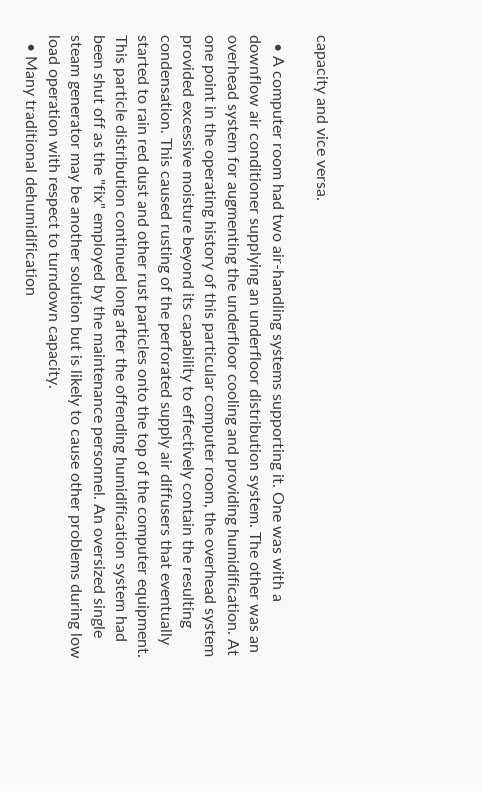capacity and vice versa.

  • A computer room had two air-handling systems supporting it. One was with a downflow air conditioner supplying an underfloor distribution system. The other was an overhead system for augmenting the underfloor cooling and providing humidification. At one point in the operating history of this particular computer room, the overhead system provided excessive moisture beyond its capability to effectively contain the resulting condensation. This caused rusting of the perforated supply air diffusers that eventually started to rain red dust and other rust particles onto the top of the computer equipment. This particle distribution continued long after the offending humidification system had been shut off as the "fix" employed by the maintenance personnel. An oversized single steam generator may be another solution but is likely to cause other problems during low load operation with respect to turndown capacity.
  • Many traditional dehumidification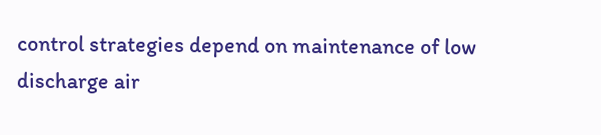control strategies depend on maintenance of low discharge air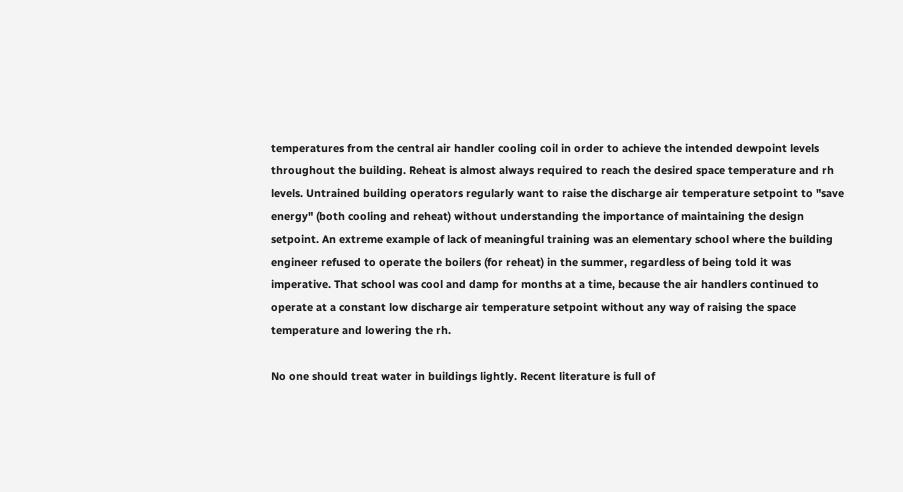temperatures from the central air handler cooling coil in order to achieve the intended dewpoint levels throughout the building. Reheat is almost always required to reach the desired space temperature and rh levels. Untrained building operators regularly want to raise the discharge air temperature setpoint to "save energy" (both cooling and reheat) without understanding the importance of maintaining the design setpoint. An extreme example of lack of meaningful training was an elementary school where the building engineer refused to operate the boilers (for reheat) in the summer, regardless of being told it was imperative. That school was cool and damp for months at a time, because the air handlers continued to operate at a constant low discharge air temperature setpoint without any way of raising the space temperature and lowering the rh.

No one should treat water in buildings lightly. Recent literature is full of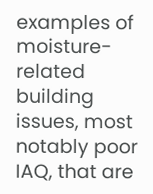examples of moisture-related building issues, most notably poor IAQ, that are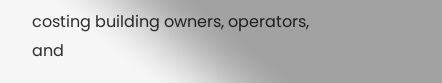costing building owners, operators, and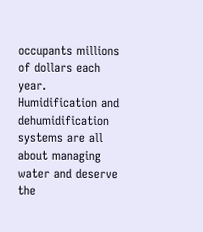occupants millions of dollars each year. Humidification and dehumidification systems are all about managing water and deserve the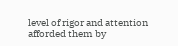level of rigor and attention afforded them by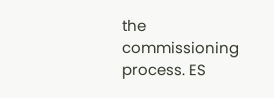the commissioning process. ES